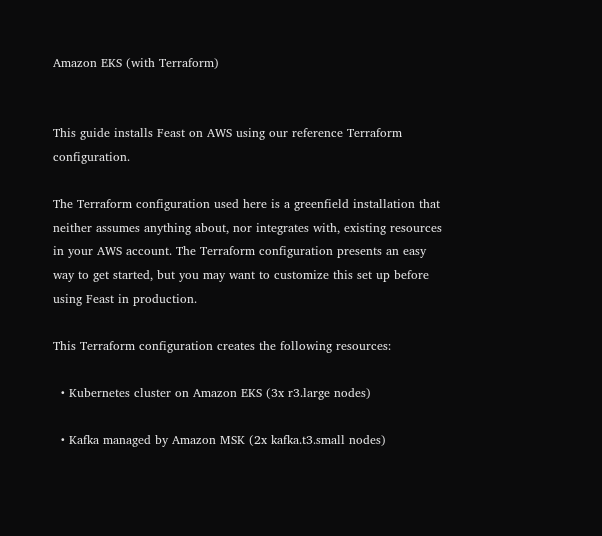Amazon EKS (with Terraform)


This guide installs Feast on AWS using our reference Terraform configuration.

The Terraform configuration used here is a greenfield installation that neither assumes anything about, nor integrates with, existing resources in your AWS account. The Terraform configuration presents an easy way to get started, but you may want to customize this set up before using Feast in production.

This Terraform configuration creates the following resources:

  • Kubernetes cluster on Amazon EKS (3x r3.large nodes)

  • Kafka managed by Amazon MSK (2x kafka.t3.small nodes)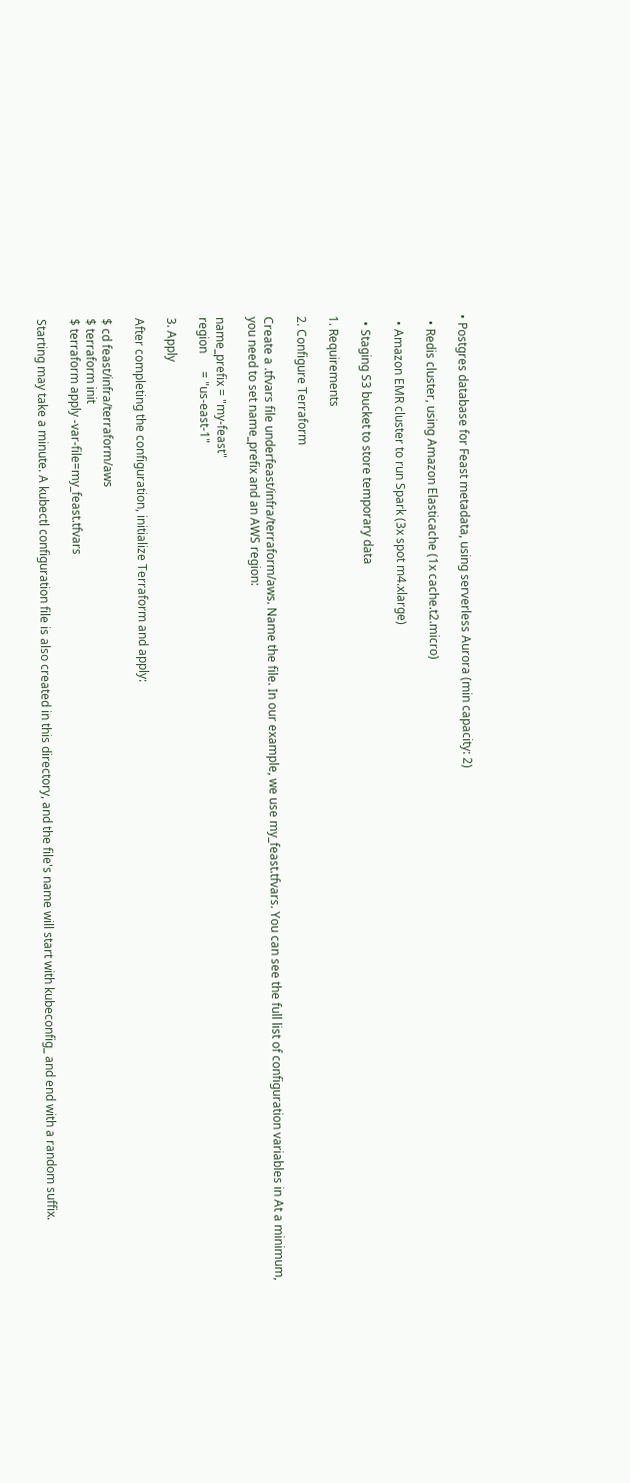• Postgres database for Feast metadata, using serverless Aurora (min capacity: 2)

  • Redis cluster, using Amazon Elasticache (1x cache.t2.micro)

  • Amazon EMR cluster to run Spark (3x spot m4.xlarge)

  • Staging S3 bucket to store temporary data

1. Requirements

2. Configure Terraform

Create a .tfvars file underfeast/infra/terraform/aws. Name the file. In our example, we use my_feast.tfvars. You can see the full list of configuration variables in At a minimum, you need to set name_prefix and an AWS region:

name_prefix = "my-feast"
region      = "us-east-1"

3. Apply

After completing the configuration, initialize Terraform and apply:

$ cd feast/infra/terraform/aws
$ terraform init
$ terraform apply -var-file=my_feast.tfvars

Starting may take a minute. A kubectl configuration file is also created in this directory, and the file's name will start with kubeconfig_ and end with a random suffix.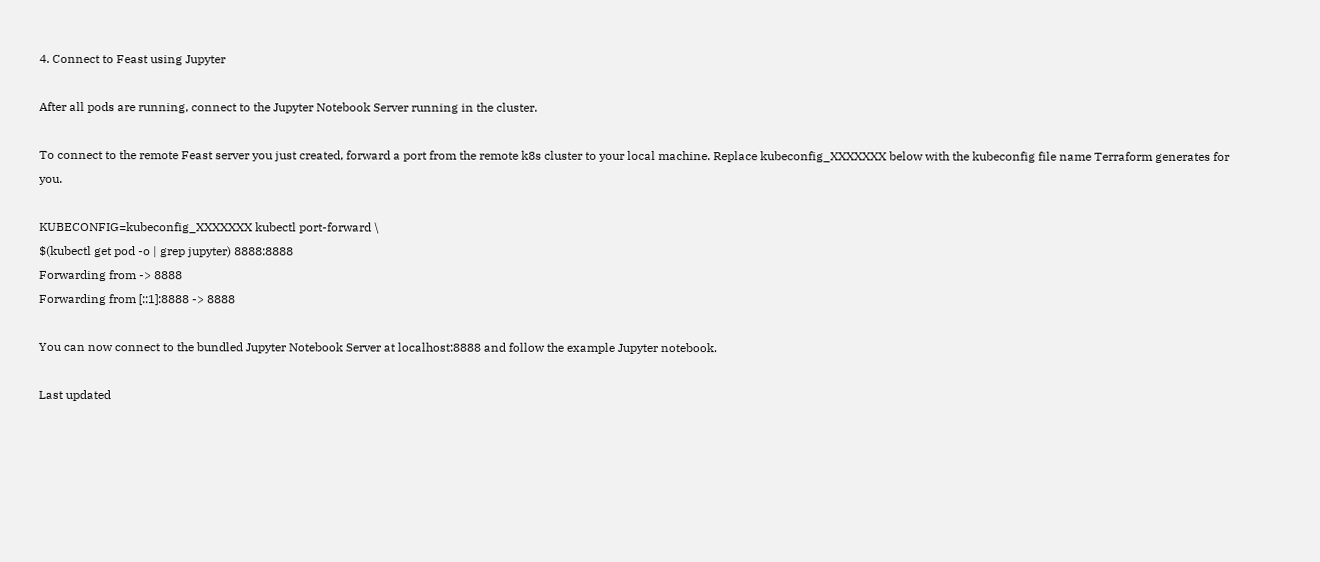4. Connect to Feast using Jupyter

After all pods are running, connect to the Jupyter Notebook Server running in the cluster.

To connect to the remote Feast server you just created, forward a port from the remote k8s cluster to your local machine. Replace kubeconfig_XXXXXXX below with the kubeconfig file name Terraform generates for you.

KUBECONFIG=kubeconfig_XXXXXXX kubectl port-forward \
$(kubectl get pod -o | grep jupyter) 8888:8888
Forwarding from -> 8888
Forwarding from [::1]:8888 -> 8888

You can now connect to the bundled Jupyter Notebook Server at localhost:8888 and follow the example Jupyter notebook.

Last updated